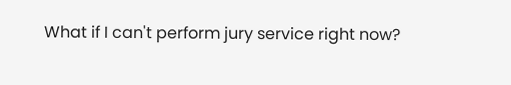What if I can't perform jury service right now?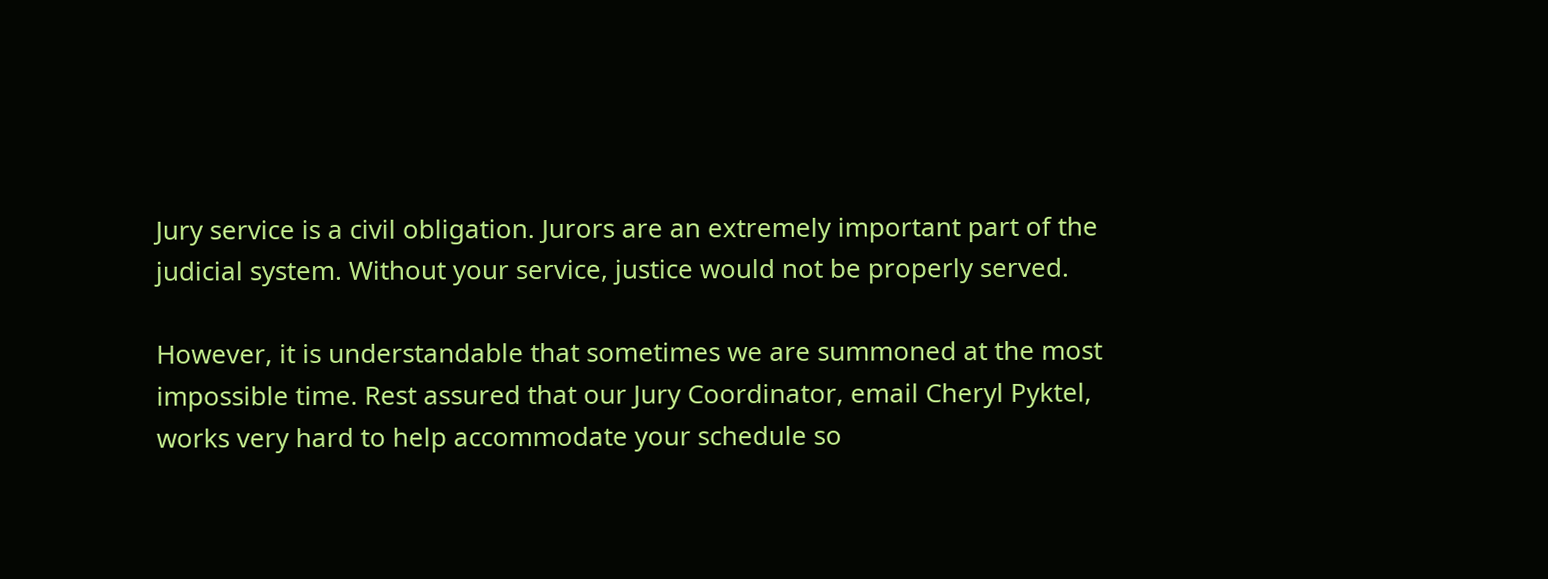Jury service is a civil obligation. Jurors are an extremely important part of the judicial system. Without your service, justice would not be properly served.

However, it is understandable that sometimes we are summoned at the most impossible time. Rest assured that our Jury Coordinator, email Cheryl Pyktel, works very hard to help accommodate your schedule so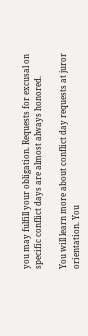you may fulfill your obligation. Requests for excusal on specific conflict days are almost always honored.

You will learn more about conflict day requests at juror orientation. You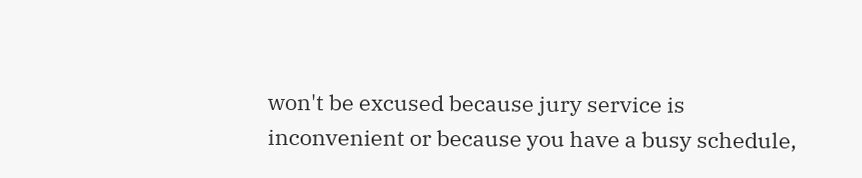won't be excused because jury service is inconvenient or because you have a busy schedule,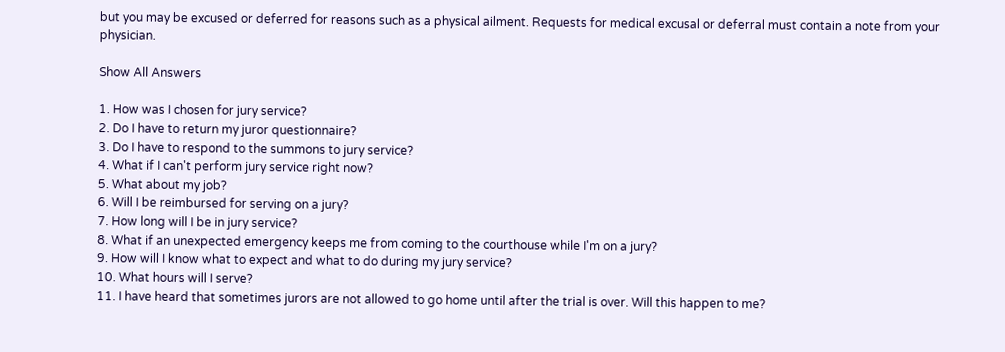but you may be excused or deferred for reasons such as a physical ailment. Requests for medical excusal or deferral must contain a note from your physician.

Show All Answers

1. How was I chosen for jury service?
2. Do I have to return my juror questionnaire?
3. Do I have to respond to the summons to jury service?
4. What if I can't perform jury service right now?
5. What about my job?
6. Will I be reimbursed for serving on a jury?
7. How long will I be in jury service?
8. What if an unexpected emergency keeps me from coming to the courthouse while I'm on a jury?
9. How will I know what to expect and what to do during my jury service?
10. What hours will I serve?
11. I have heard that sometimes jurors are not allowed to go home until after the trial is over. Will this happen to me?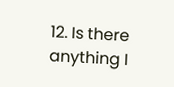12. Is there anything I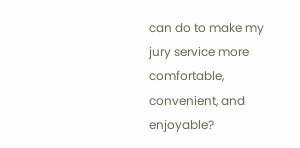can do to make my jury service more comfortable, convenient, and enjoyable?